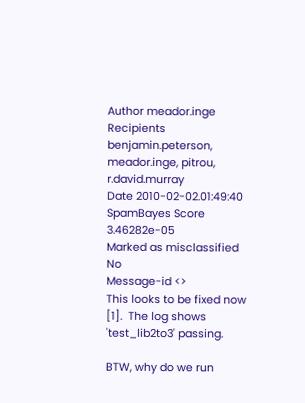Author meador.inge
Recipients benjamin.peterson, meador.inge, pitrou, r.david.murray
Date 2010-02-02.01:49:40
SpamBayes Score 3.46282e-05
Marked as misclassified No
Message-id <>
This looks to be fixed now [1].  The log shows 'test_lib2to3' passing.

BTW, why do we run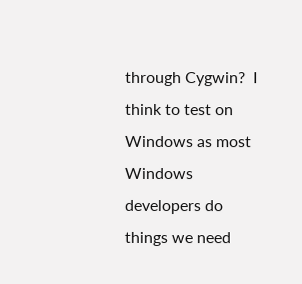through Cygwin?  I think to test on Windows as most Windows developers do things we need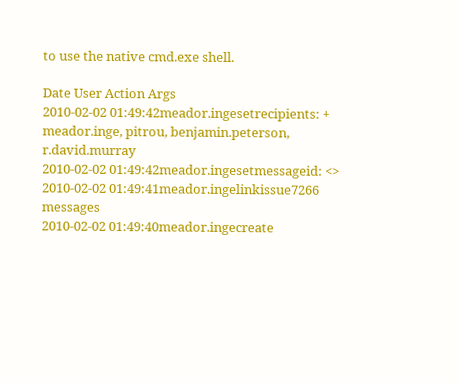to use the native cmd.exe shell.

Date User Action Args
2010-02-02 01:49:42meador.ingesetrecipients: + meador.inge, pitrou, benjamin.peterson, r.david.murray
2010-02-02 01:49:42meador.ingesetmessageid: <>
2010-02-02 01:49:41meador.ingelinkissue7266 messages
2010-02-02 01:49:40meador.ingecreate